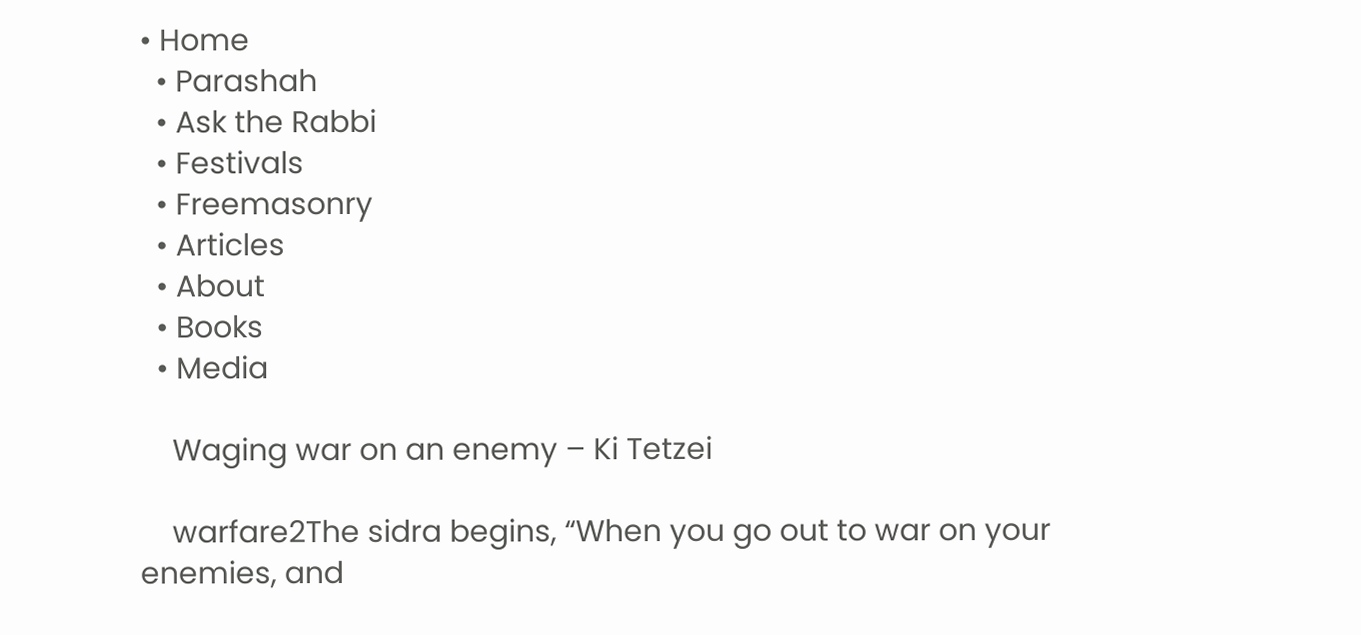• Home
  • Parashah
  • Ask the Rabbi
  • Festivals
  • Freemasonry
  • Articles
  • About
  • Books
  • Media

    Waging war on an enemy – Ki Tetzei

    warfare2The sidra begins, “When you go out to war on your enemies, and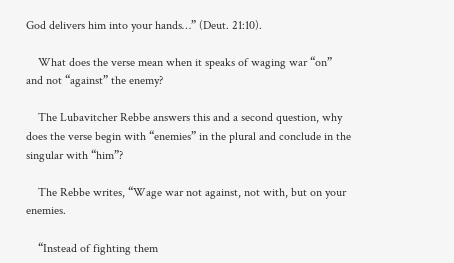God delivers him into your hands…” (Deut. 21:10).

    What does the verse mean when it speaks of waging war “on” and not “against” the enemy?

    The Lubavitcher Rebbe answers this and a second question, why does the verse begin with “enemies” in the plural and conclude in the singular with “him”?

    The Rebbe writes, “Wage war not against, not with, but on your enemies.

    “Instead of fighting them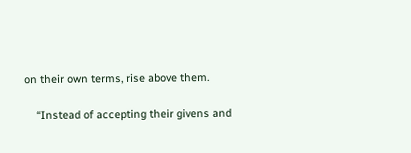on their own terms, rise above them.

    “Instead of accepting their givens and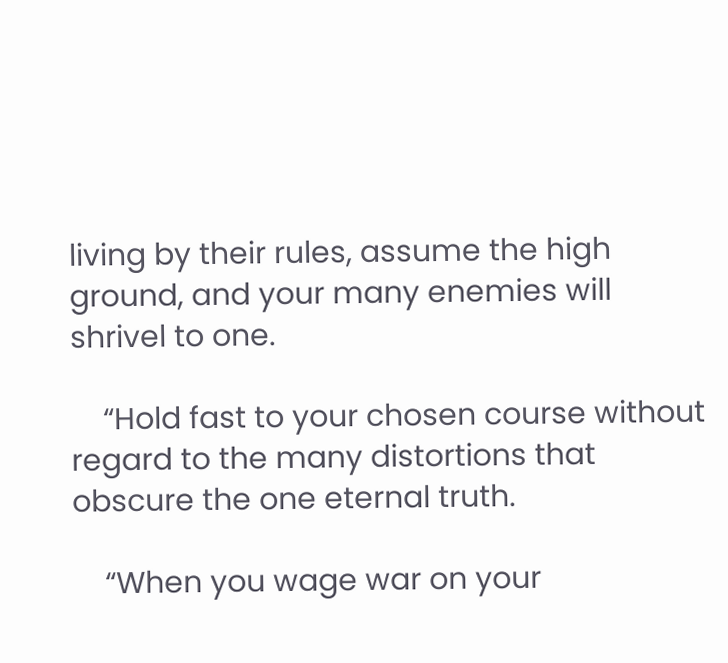living by their rules, assume the high ground, and your many enemies will shrivel to one.

    “Hold fast to your chosen course without regard to the many distortions that obscure the one eternal truth.

    “When you wage war on your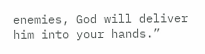enemies, God will deliver him into your hands.”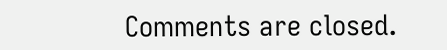Comments are closed.